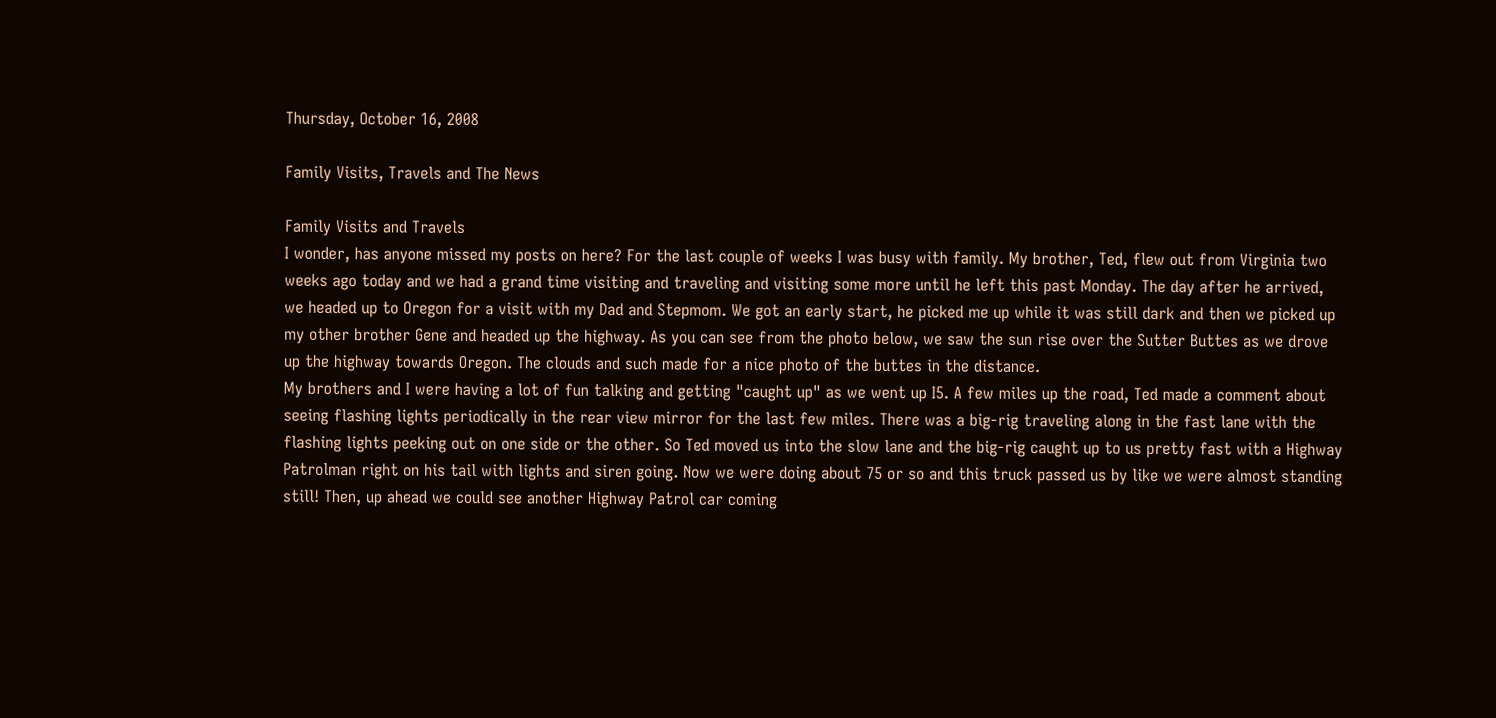Thursday, October 16, 2008

Family Visits, Travels and The News

Family Visits and Travels
I wonder, has anyone missed my posts on here? For the last couple of weeks I was busy with family. My brother, Ted, flew out from Virginia two weeks ago today and we had a grand time visiting and traveling and visiting some more until he left this past Monday. The day after he arrived, we headed up to Oregon for a visit with my Dad and Stepmom. We got an early start, he picked me up while it was still dark and then we picked up my other brother Gene and headed up the highway. As you can see from the photo below, we saw the sun rise over the Sutter Buttes as we drove up the highway towards Oregon. The clouds and such made for a nice photo of the buttes in the distance.
My brothers and I were having a lot of fun talking and getting "caught up" as we went up I5. A few miles up the road, Ted made a comment about seeing flashing lights periodically in the rear view mirror for the last few miles. There was a big-rig traveling along in the fast lane with the flashing lights peeking out on one side or the other. So Ted moved us into the slow lane and the big-rig caught up to us pretty fast with a Highway Patrolman right on his tail with lights and siren going. Now we were doing about 75 or so and this truck passed us by like we were almost standing still! Then, up ahead we could see another Highway Patrol car coming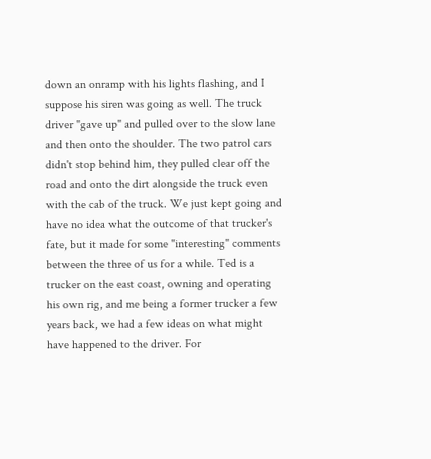down an onramp with his lights flashing, and I suppose his siren was going as well. The truck driver "gave up" and pulled over to the slow lane and then onto the shoulder. The two patrol cars didn't stop behind him, they pulled clear off the road and onto the dirt alongside the truck even with the cab of the truck. We just kept going and have no idea what the outcome of that trucker's fate, but it made for some "interesting" comments between the three of us for a while. Ted is a trucker on the east coast, owning and operating his own rig, and me being a former trucker a few years back, we had a few ideas on what might have happened to the driver. For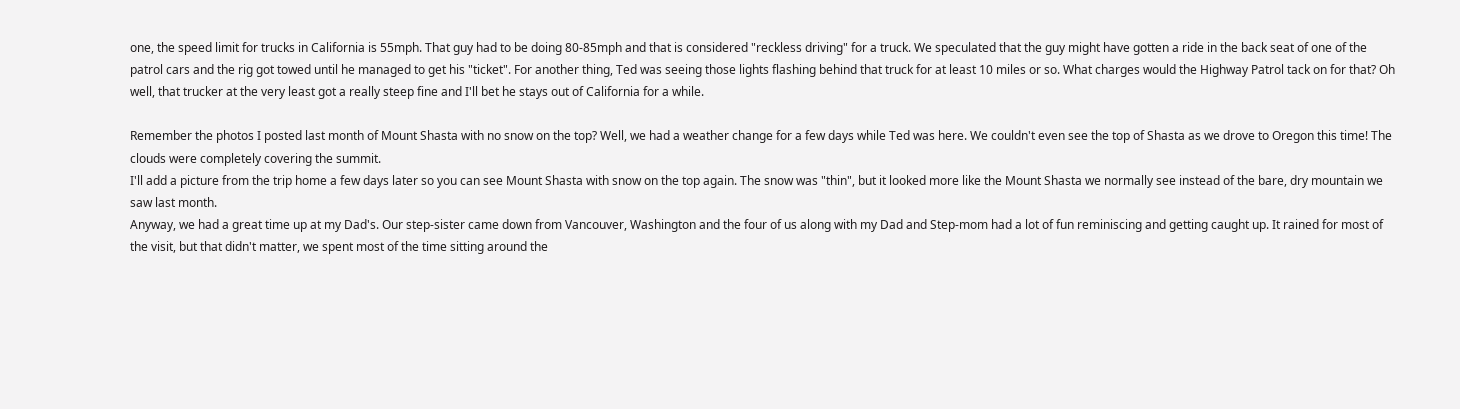one, the speed limit for trucks in California is 55mph. That guy had to be doing 80-85mph and that is considered "reckless driving" for a truck. We speculated that the guy might have gotten a ride in the back seat of one of the patrol cars and the rig got towed until he managed to get his "ticket". For another thing, Ted was seeing those lights flashing behind that truck for at least 10 miles or so. What charges would the Highway Patrol tack on for that? Oh well, that trucker at the very least got a really steep fine and I'll bet he stays out of California for a while.

Remember the photos I posted last month of Mount Shasta with no snow on the top? Well, we had a weather change for a few days while Ted was here. We couldn't even see the top of Shasta as we drove to Oregon this time! The clouds were completely covering the summit.
I'll add a picture from the trip home a few days later so you can see Mount Shasta with snow on the top again. The snow was "thin", but it looked more like the Mount Shasta we normally see instead of the bare, dry mountain we saw last month.
Anyway, we had a great time up at my Dad's. Our step-sister came down from Vancouver, Washington and the four of us along with my Dad and Step-mom had a lot of fun reminiscing and getting caught up. It rained for most of the visit, but that didn't matter, we spent most of the time sitting around the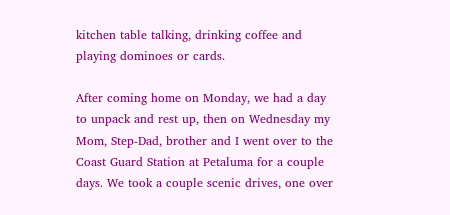kitchen table talking, drinking coffee and playing dominoes or cards.

After coming home on Monday, we had a day to unpack and rest up, then on Wednesday my Mom, Step-Dad, brother and I went over to the Coast Guard Station at Petaluma for a couple days. We took a couple scenic drives, one over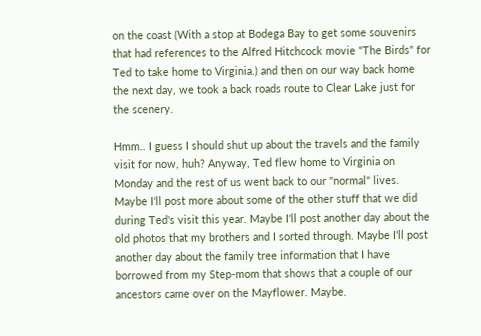on the coast (With a stop at Bodega Bay to get some souvenirs that had references to the Alfred Hitchcock movie "The Birds" for Ted to take home to Virginia.) and then on our way back home the next day, we took a back roads route to Clear Lake just for the scenery.

Hmm.. I guess I should shut up about the travels and the family visit for now, huh? Anyway, Ted flew home to Virginia on Monday and the rest of us went back to our "normal" lives. Maybe I'll post more about some of the other stuff that we did during Ted's visit this year. Maybe I'll post another day about the old photos that my brothers and I sorted through. Maybe I'll post another day about the family tree information that I have borrowed from my Step-mom that shows that a couple of our ancestors came over on the Mayflower. Maybe.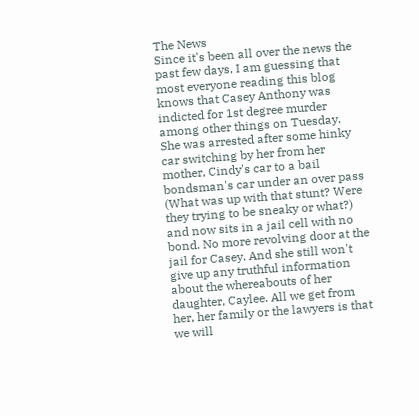The News
Since it's been all over the news the past few days, I am guessing that most everyone reading this blog knows that Casey Anthony was indicted for 1st degree murder among other things on Tuesday. She was arrested after some hinky car switching by her from her mother, Cindy's car to a bail bondsman's car under an over pass (What was up with that stunt? Were they trying to be sneaky or what?) and now sits in a jail cell with no bond. No more revolving door at the jail for Casey. And she still won't give up any truthful information about the whereabouts of her daughter, Caylee. All we get from her, her family or the lawyers is that we will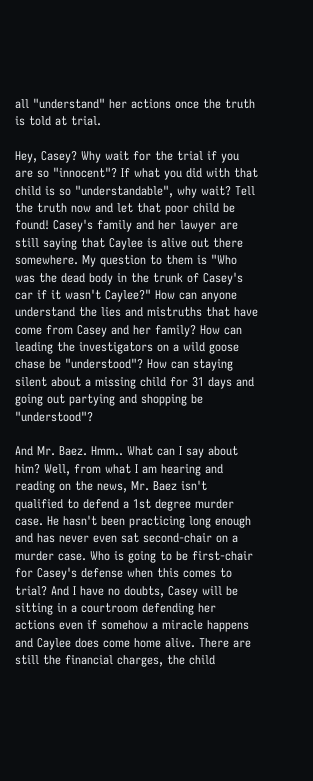all "understand" her actions once the truth is told at trial.

Hey, Casey? Why wait for the trial if you are so "innocent"? If what you did with that child is so "understandable", why wait? Tell the truth now and let that poor child be found! Casey's family and her lawyer are still saying that Caylee is alive out there somewhere. My question to them is "Who was the dead body in the trunk of Casey's car if it wasn't Caylee?" How can anyone understand the lies and mistruths that have come from Casey and her family? How can leading the investigators on a wild goose chase be "understood"? How can staying silent about a missing child for 31 days and going out partying and shopping be "understood"?

And Mr. Baez. Hmm.. What can I say about him? Well, from what I am hearing and reading on the news, Mr. Baez isn't qualified to defend a 1st degree murder case. He hasn't been practicing long enough and has never even sat second-chair on a murder case. Who is going to be first-chair for Casey's defense when this comes to trial? And I have no doubts, Casey will be sitting in a courtroom defending her actions even if somehow a miracle happens and Caylee does come home alive. There are still the financial charges, the child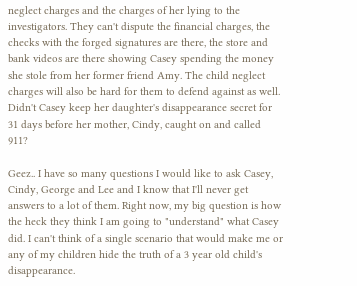neglect charges and the charges of her lying to the investigators. They can't dispute the financial charges, the checks with the forged signatures are there, the store and bank videos are there showing Casey spending the money she stole from her former friend Amy. The child neglect charges will also be hard for them to defend against as well. Didn't Casey keep her daughter's disappearance secret for 31 days before her mother, Cindy, caught on and called 911?

Geez.. I have so many questions I would like to ask Casey, Cindy, George and Lee and I know that I'll never get answers to a lot of them. Right now, my big question is how the heck they think I am going to "understand" what Casey did. I can't think of a single scenario that would make me or any of my children hide the truth of a 3 year old child's disappearance.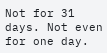Not for 31 days. Not even for one day.